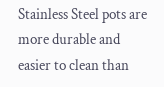Stainless Steel pots are more durable and easier to clean than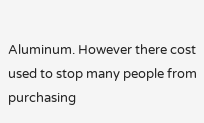Aluminum. However there cost used to stop many people from purchasing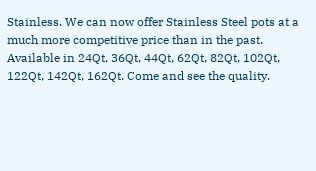Stainless. We can now offer Stainless Steel pots at a much more competitive price than in the past.  Available in 24Qt, 36Qt, 44Qt, 62Qt, 82Qt, 102Qt, 122Qt, 142Qt, 162Qt. Come and see the quality.